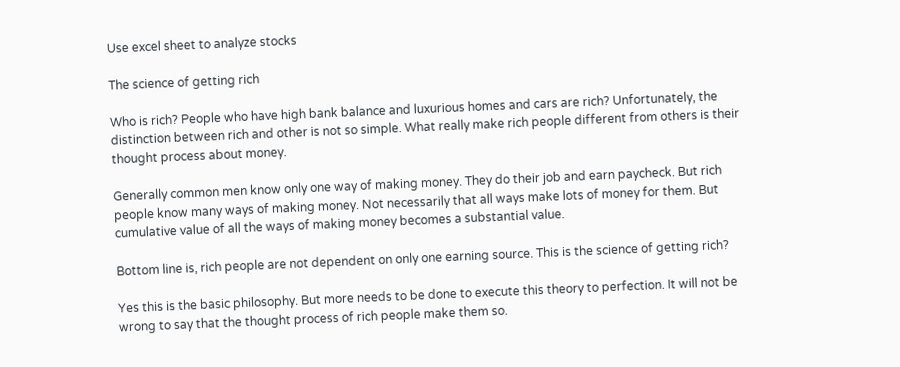Use excel sheet to analyze stocks

The science of getting rich

Who is rich? People who have high bank balance and luxurious homes and cars are rich? Unfortunately, the distinction between rich and other is not so simple. What really make rich people different from others is their thought process about money.

Generally common men know only one way of making money. They do their job and earn paycheck. But rich people know many ways of making money. Not necessarily that all ways make lots of money for them. But cumulative value of all the ways of making money becomes a substantial value.

Bottom line is, rich people are not dependent on only one earning source. This is the science of getting rich?

Yes this is the basic philosophy. But more needs to be done to execute this theory to perfection. It will not be wrong to say that the thought process of rich people make them so.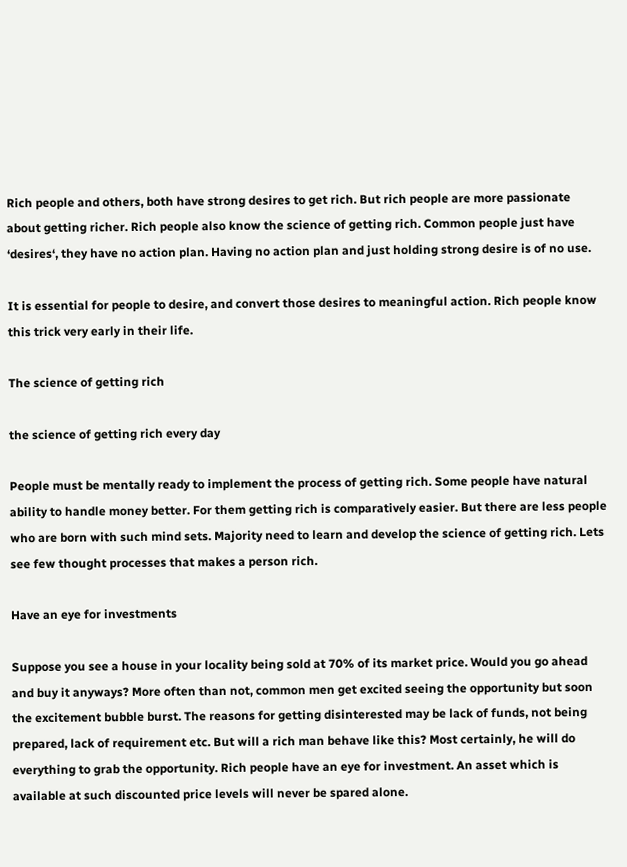Rich people and others, both have strong desires to get rich. But rich people are more passionate about getting richer. Rich people also know the science of getting rich. Common people just have ‘desires‘, they have no action plan. Having no action plan and just holding strong desire is of no use.

It is essential for people to desire, and convert those desires to meaningful action. Rich people know this trick very early in their life.

The science of getting rich

the science of getting rich every day

People must be mentally ready to implement the process of getting rich. Some people have natural ability to handle money better. For them getting rich is comparatively easier. But there are less people who are born with such mind sets. Majority need to learn and develop the science of getting rich. Lets see few thought processes that makes a person rich.

Have an eye for investments

Suppose you see a house in your locality being sold at 70% of its market price. Would you go ahead and buy it anyways? More often than not, common men get excited seeing the opportunity but soon the excitement bubble burst. The reasons for getting disinterested may be lack of funds, not being prepared, lack of requirement etc. But will a rich man behave like this? Most certainly, he will do everything to grab the opportunity. Rich people have an eye for investment. An asset which is available at such discounted price levels will never be spared alone.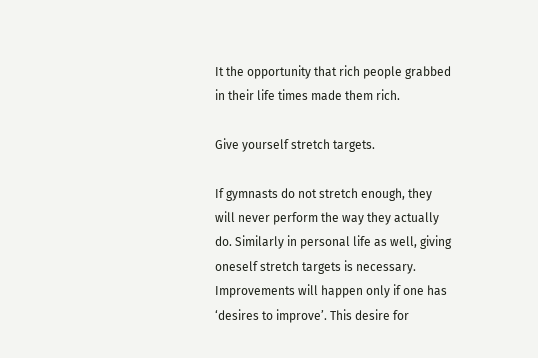It the opportunity that rich people grabbed in their life times made them rich.

Give yourself stretch targets.

If gymnasts do not stretch enough, they will never perform the way they actually do. Similarly in personal life as well, giving oneself stretch targets is necessary. Improvements will happen only if one has ‘desires to improve’. This desire for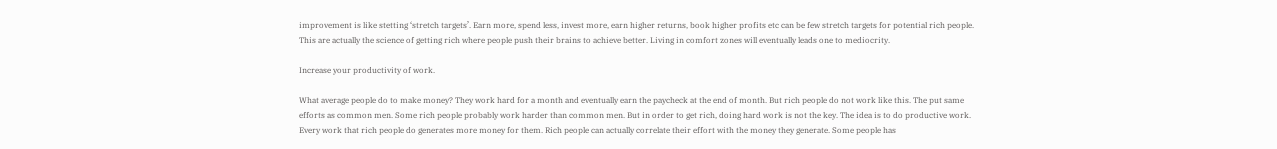improvement is like stetting ‘stretch targets’. Earn more, spend less, invest more, earn higher returns, book higher profits etc can be few stretch targets for potential rich people. This are actually the science of getting rich where people push their brains to achieve better. Living in comfort zones will eventually leads one to mediocrity.

Increase your productivity of work.

What average people do to make money? They work hard for a month and eventually earn the paycheck at the end of month. But rich people do not work like this. The put same efforts as common men. Some rich people probably work harder than common men. But in order to get rich, doing hard work is not the key. The idea is to do productive work. Every work that rich people do generates more money for them. Rich people can actually correlate their effort with the money they generate. Some people has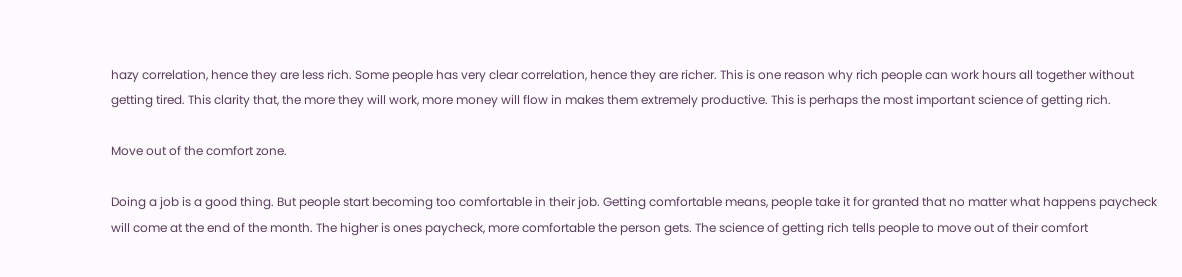hazy correlation, hence they are less rich. Some people has very clear correlation, hence they are richer. This is one reason why rich people can work hours all together without getting tired. This clarity that, the more they will work, more money will flow in makes them extremely productive. This is perhaps the most important science of getting rich.

Move out of the comfort zone.

Doing a job is a good thing. But people start becoming too comfortable in their job. Getting comfortable means, people take it for granted that no matter what happens paycheck will come at the end of the month. The higher is ones paycheck, more comfortable the person gets. The science of getting rich tells people to move out of their comfort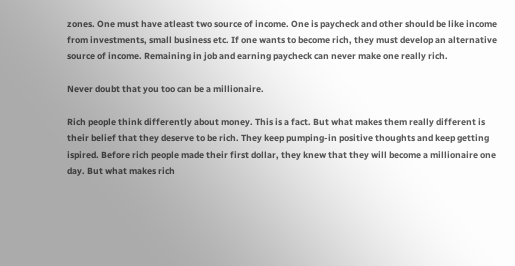zones. One must have atleast two source of income. One is paycheck and other should be like income from investments, small business etc. If one wants to become rich, they must develop an alternative source of income. Remaining in job and earning paycheck can never make one really rich.

Never doubt that you too can be a millionaire.

Rich people think differently about money. This is a fact. But what makes them really different is their belief that they deserve to be rich. They keep pumping-in positive thoughts and keep getting ispired. Before rich people made their first dollar, they knew that they will become a millionaire one day. But what makes rich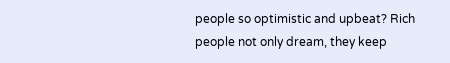people so optimistic and upbeat? Rich people not only dream, they keep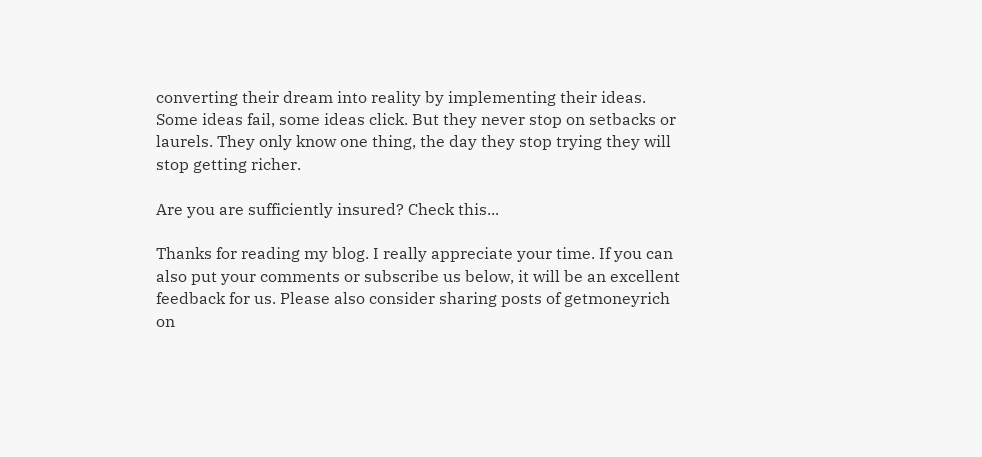converting their dream into reality by implementing their ideas. Some ideas fail, some ideas click. But they never stop on setbacks or laurels. They only know one thing, the day they stop trying they will stop getting richer.

Are you are sufficiently insured? Check this...

Thanks for reading my blog. I really appreciate your time. If you can also put your comments or subscribe us below, it will be an excellent feedback for us. Please also consider sharing posts of getmoneyrich on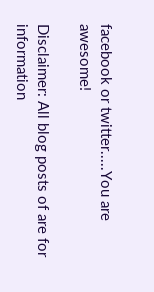facebook or twitter.....You are awesome!

Disclaimer: All blog posts of are for information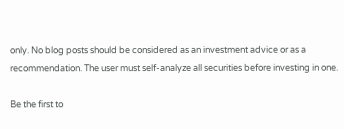only. No blog posts should be considered as an investment advice or as a recommendation. The user must self-analyze all securities before investing in one.

Be the first to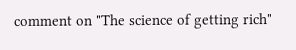comment on "The science of getting rich"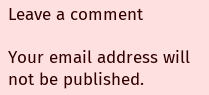Leave a comment

Your email address will not be published.